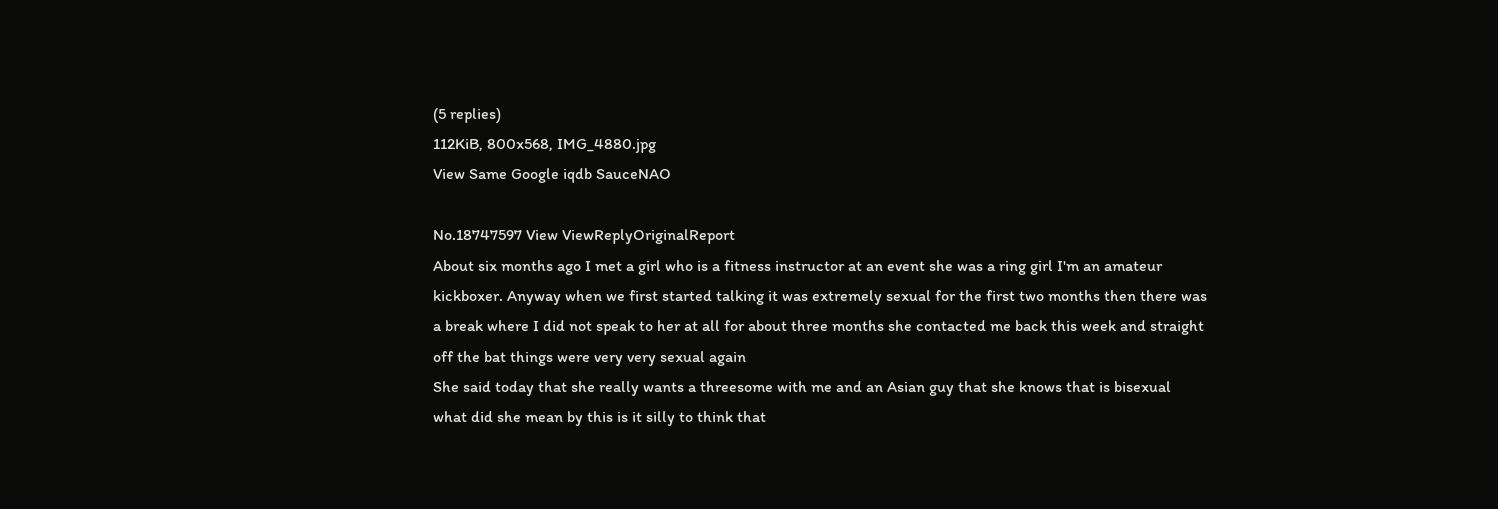(5 replies)
112KiB, 800x568, IMG_4880.jpg
View Same Google iqdb SauceNAO

No.18747597 View ViewReplyOriginalReport
About six months ago I met a girl who is a fitness instructor at an event she was a ring girl I'm an amateur kickboxer. Anyway when we first started talking it was extremely sexual for the first two months then there was a break where I did not speak to her at all for about three months she contacted me back this week and straight off the bat things were very very sexual again
She said today that she really wants a threesome with me and an Asian guy that she knows that is bisexual what did she mean by this is it silly to think that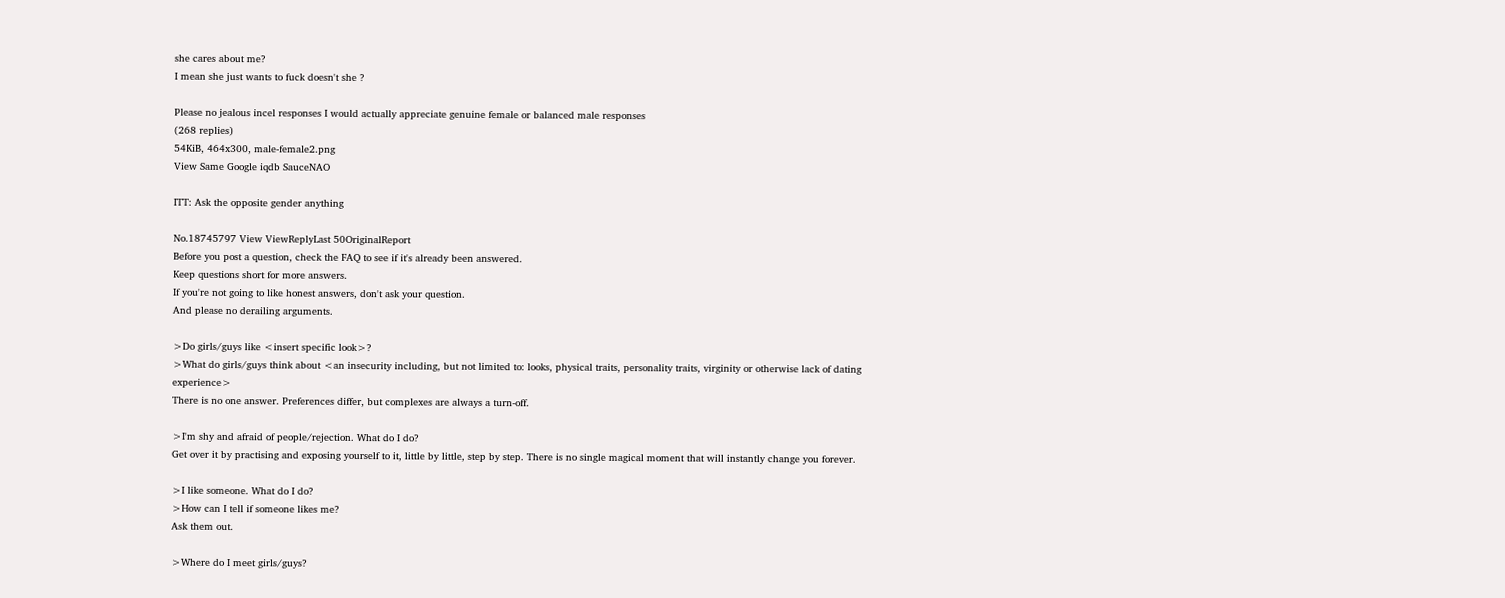she cares about me?
I mean she just wants to fuck doesn't she ?

Please no jealous incel responses I would actually appreciate genuine female or balanced male responses
(268 replies)
54KiB, 464x300, male-female2.png
View Same Google iqdb SauceNAO

ITT: Ask the opposite gender anything

No.18745797 View ViewReplyLast 50OriginalReport
Before you post a question, check the FAQ to see if it's already been answered.
Keep questions short for more answers.
If you're not going to like honest answers, don't ask your question.
And please no derailing arguments.

>Do girls/guys like <insert specific look>?
>What do girls/guys think about <an insecurity including, but not limited to: looks, physical traits, personality traits, virginity or otherwise lack of dating experience>
There is no one answer. Preferences differ, but complexes are always a turn-off.

>I'm shy and afraid of people/rejection. What do I do?
Get over it by practising and exposing yourself to it, little by little, step by step. There is no single magical moment that will instantly change you forever.

>I like someone. What do I do?
>How can I tell if someone likes me?
Ask them out.

>Where do I meet girls/guys?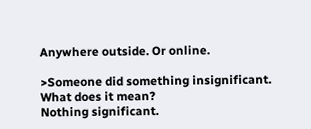Anywhere outside. Or online.

>Someone did something insignificant. What does it mean?
Nothing significant.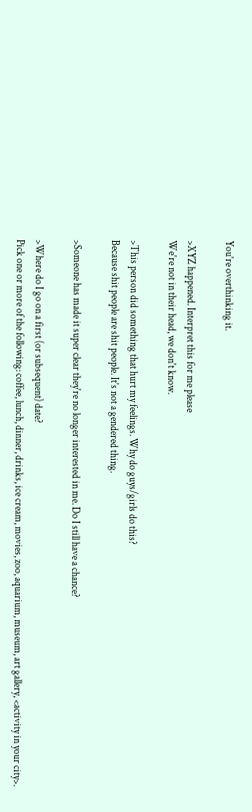You're overthinking it.

>XYZ happened. Interpret this for me please
We're not in their head, we don't know.

>This person did something that hurt my feelings. Why do guys/girls do this?
Because shit people are shit people. It's not a gendered thing.

>Someone has made it super clear they're no longer interested in me. Do I still have a chance?

>Where do I go on a first (or subsequent) date?
Pick one or more of the following: coffee, lunch, dinner, drinks, ice cream, movies, zoo, aquarium, museum, art gallery, <activity in your city>.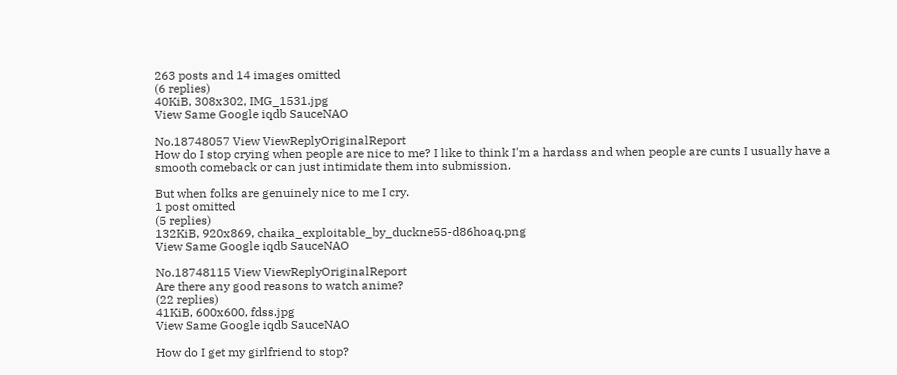263 posts and 14 images omitted
(6 replies)
40KiB, 308x302, IMG_1531.jpg
View Same Google iqdb SauceNAO

No.18748057 View ViewReplyOriginalReport
How do I stop crying when people are nice to me? I like to think I'm a hardass and when people are cunts I usually have a smooth comeback or can just intimidate them into submission.

But when folks are genuinely nice to me I cry.
1 post omitted
(5 replies)
132KiB, 920x869, chaika_exploitable_by_duckne55-d86hoaq.png
View Same Google iqdb SauceNAO

No.18748115 View ViewReplyOriginalReport
Are there any good reasons to watch anime?
(22 replies)
41KiB, 600x600, fdss.jpg
View Same Google iqdb SauceNAO

How do I get my girlfriend to stop?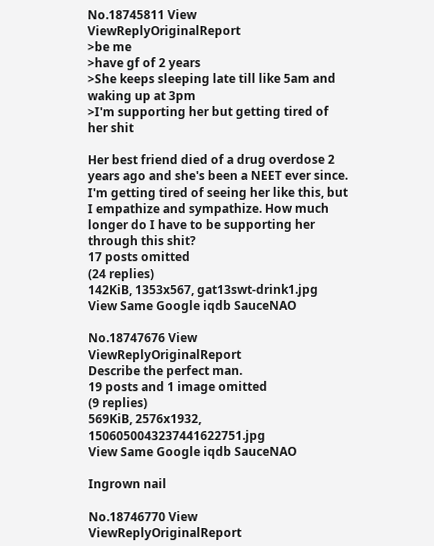No.18745811 View ViewReplyOriginalReport
>be me
>have gf of 2 years
>She keeps sleeping late till like 5am and waking up at 3pm
>I'm supporting her but getting tired of her shit

Her best friend died of a drug overdose 2 years ago and she's been a NEET ever since. I'm getting tired of seeing her like this, but I empathize and sympathize. How much longer do I have to be supporting her through this shit?
17 posts omitted
(24 replies)
142KiB, 1353x567, gat13swt-drink1.jpg
View Same Google iqdb SauceNAO

No.18747676 View ViewReplyOriginalReport
Describe the perfect man.
19 posts and 1 image omitted
(9 replies)
569KiB, 2576x1932, 1506050043237441622751.jpg
View Same Google iqdb SauceNAO

Ingrown nail

No.18746770 View ViewReplyOriginalReport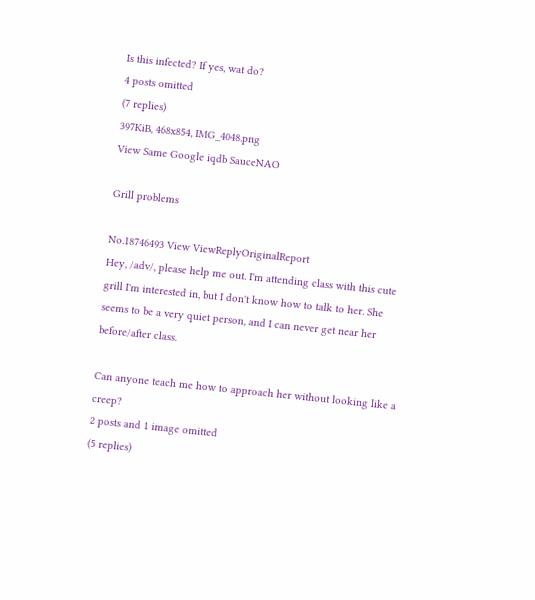Is this infected? If yes, wat do?
4 posts omitted
(7 replies)
397KiB, 468x854, IMG_4048.png
View Same Google iqdb SauceNAO

Grill problems

No.18746493 View ViewReplyOriginalReport
Hey, /adv/, please help me out. I'm attending class with this cute grill I'm interested in, but I don't know how to talk to her. She seems to be a very quiet person, and I can never get near her before/after class.

Can anyone teach me how to approach her without looking like a creep?
2 posts and 1 image omitted
(5 replies)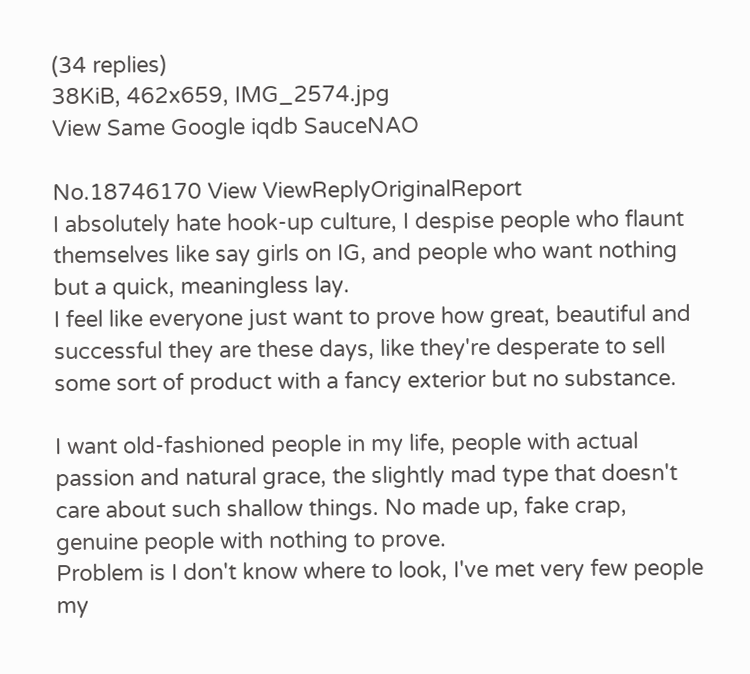(34 replies)
38KiB, 462x659, IMG_2574.jpg
View Same Google iqdb SauceNAO

No.18746170 View ViewReplyOriginalReport
I absolutely hate hook-up culture, I despise people who flaunt themselves like say girls on IG, and people who want nothing but a quick, meaningless lay.
I feel like everyone just want to prove how great, beautiful and successful they are these days, like they're desperate to sell some sort of product with a fancy exterior but no substance.

I want old-fashioned people in my life, people with actual passion and natural grace, the slightly mad type that doesn't care about such shallow things. No made up, fake crap, genuine people with nothing to prove.
Problem is I don't know where to look, I've met very few people my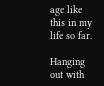age like this in my life so far.

Hanging out with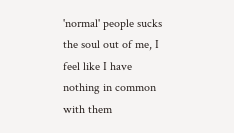'normal' people sucks the soul out of me, I feel like I have nothing in common with them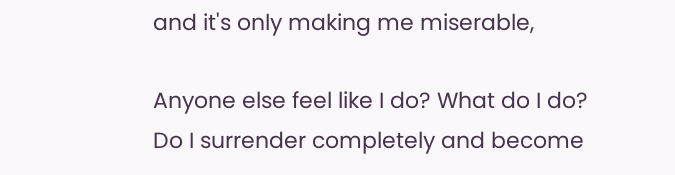and it's only making me miserable,

Anyone else feel like I do? What do I do? Do I surrender completely and become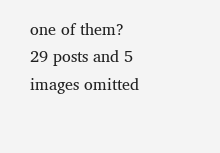one of them?
29 posts and 5 images omitted